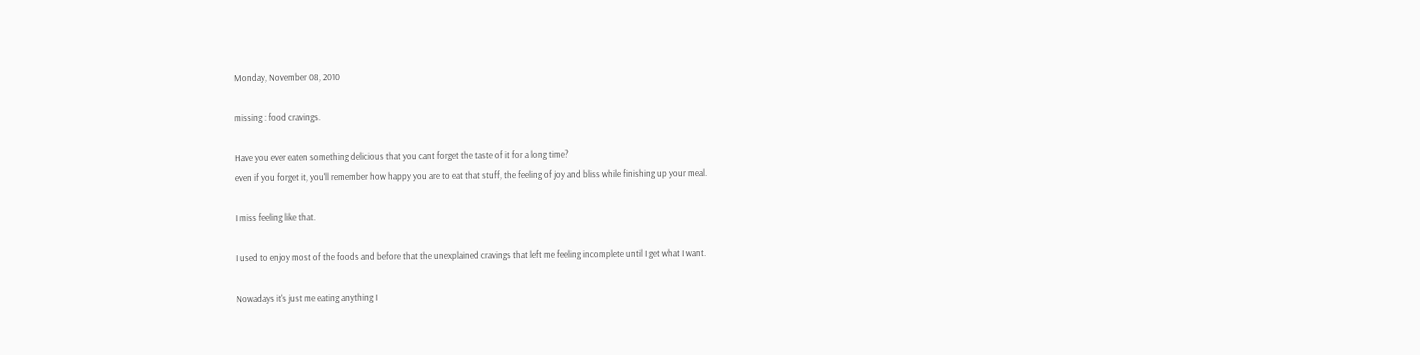Monday, November 08, 2010

missing : food cravings.

Have you ever eaten something delicious that you cant forget the taste of it for a long time?
even if you forget it, you'll remember how happy you are to eat that stuff, the feeling of joy and bliss while finishing up your meal.

I miss feeling like that.

I used to enjoy most of the foods and before that the unexplained cravings that left me feeling incomplete until I get what I want.

Nowadays it's just me eating anything I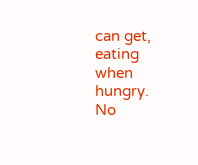can get, eating when hungry.
No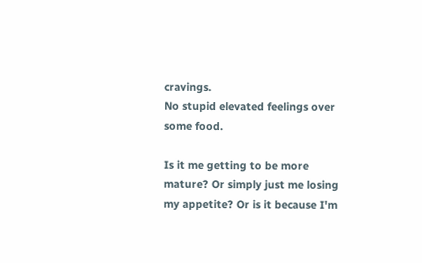cravings.
No stupid elevated feelings over some food.

Is it me getting to be more mature? Or simply just me losing my appetite? Or is it because I'm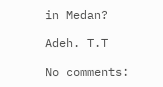in Medan?

Adeh. T.T

No comments: